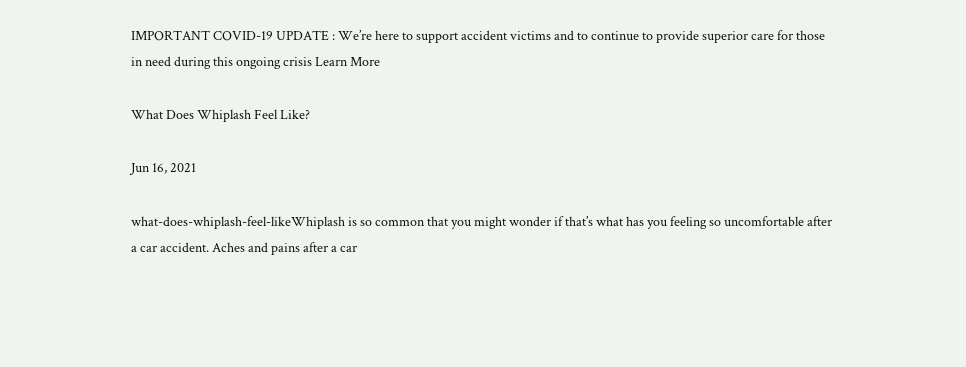IMPORTANT COVID-19 UPDATE : We’re here to support accident victims and to continue to provide superior care for those in need during this ongoing crisis Learn More

What Does Whiplash Feel Like?

Jun 16, 2021

what-does-whiplash-feel-likeWhiplash is so common that you might wonder if that’s what has you feeling so uncomfortable after a car accident. Aches and pains after a car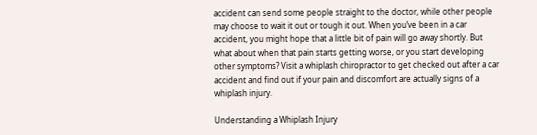accident can send some people straight to the doctor, while other people may choose to wait it out or tough it out. When you’ve been in a car accident, you might hope that a little bit of pain will go away shortly. But what about when that pain starts getting worse, or you start developing other symptoms? Visit a whiplash chiropractor to get checked out after a car accident and find out if your pain and discomfort are actually signs of a whiplash injury.

Understanding a Whiplash Injury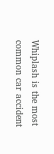Whiplash is the most common car accident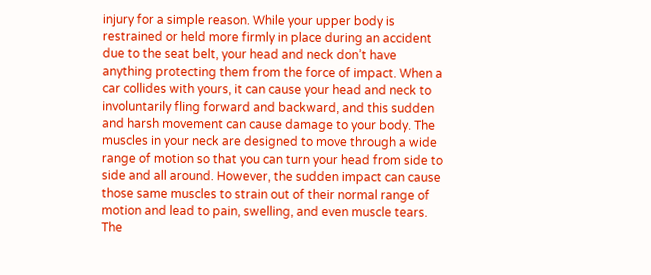injury for a simple reason. While your upper body is restrained or held more firmly in place during an accident due to the seat belt, your head and neck don’t have anything protecting them from the force of impact. When a car collides with yours, it can cause your head and neck to involuntarily fling forward and backward, and this sudden and harsh movement can cause damage to your body. The muscles in your neck are designed to move through a wide range of motion so that you can turn your head from side to side and all around. However, the sudden impact can cause those same muscles to strain out of their normal range of motion and lead to pain, swelling, and even muscle tears. The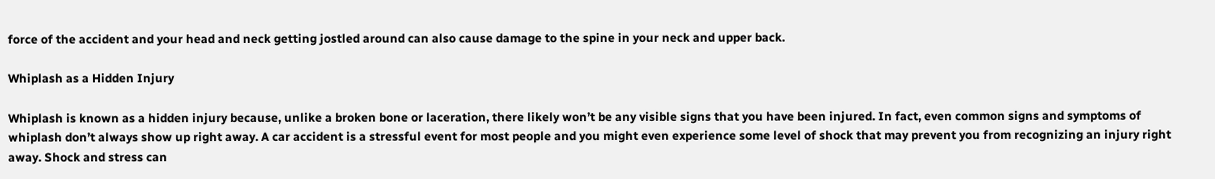force of the accident and your head and neck getting jostled around can also cause damage to the spine in your neck and upper back.

Whiplash as a Hidden Injury

Whiplash is known as a hidden injury because, unlike a broken bone or laceration, there likely won’t be any visible signs that you have been injured. In fact, even common signs and symptoms of whiplash don’t always show up right away. A car accident is a stressful event for most people and you might even experience some level of shock that may prevent you from recognizing an injury right away. Shock and stress can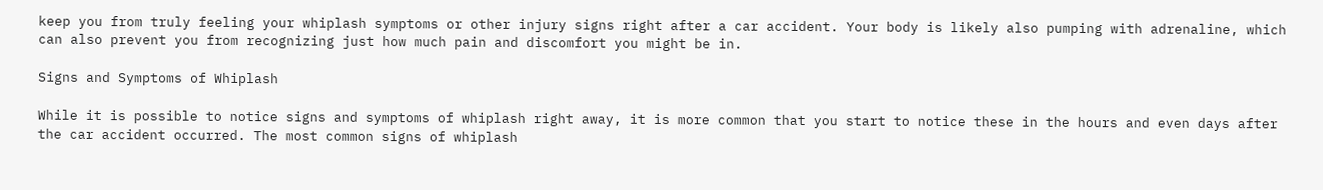keep you from truly feeling your whiplash symptoms or other injury signs right after a car accident. Your body is likely also pumping with adrenaline, which can also prevent you from recognizing just how much pain and discomfort you might be in.

Signs and Symptoms of Whiplash

While it is possible to notice signs and symptoms of whiplash right away, it is more common that you start to notice these in the hours and even days after the car accident occurred. The most common signs of whiplash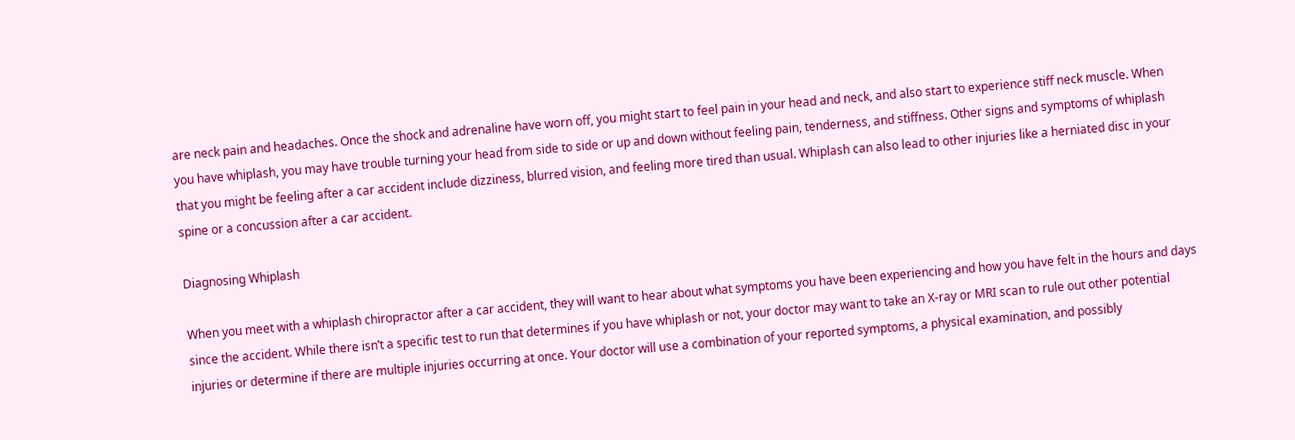are neck pain and headaches. Once the shock and adrenaline have worn off, you might start to feel pain in your head and neck, and also start to experience stiff neck muscle. When you have whiplash, you may have trouble turning your head from side to side or up and down without feeling pain, tenderness, and stiffness. Other signs and symptoms of whiplash that you might be feeling after a car accident include dizziness, blurred vision, and feeling more tired than usual. Whiplash can also lead to other injuries like a herniated disc in your spine or a concussion after a car accident.

Diagnosing Whiplash

When you meet with a whiplash chiropractor after a car accident, they will want to hear about what symptoms you have been experiencing and how you have felt in the hours and days since the accident. While there isn’t a specific test to run that determines if you have whiplash or not, your doctor may want to take an X-ray or MRI scan to rule out other potential injuries or determine if there are multiple injuries occurring at once. Your doctor will use a combination of your reported symptoms, a physical examination, and possibly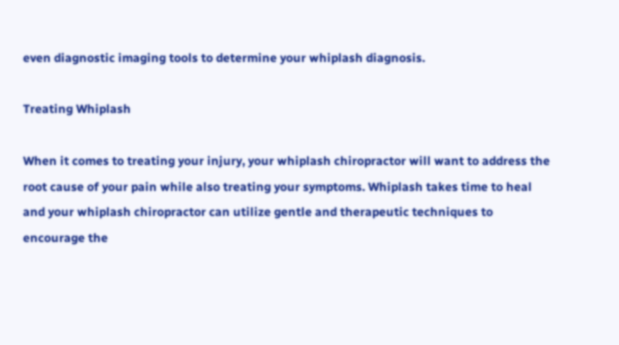even diagnostic imaging tools to determine your whiplash diagnosis.

Treating Whiplash

When it comes to treating your injury, your whiplash chiropractor will want to address the root cause of your pain while also treating your symptoms. Whiplash takes time to heal and your whiplash chiropractor can utilize gentle and therapeutic techniques to encourage the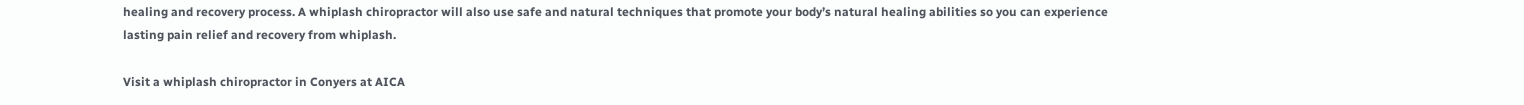healing and recovery process. A whiplash chiropractor will also use safe and natural techniques that promote your body’s natural healing abilities so you can experience lasting pain relief and recovery from whiplash.

Visit a whiplash chiropractor in Conyers at AICA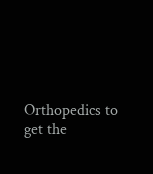Orthopedics to get the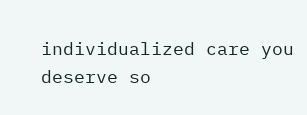individualized care you deserve so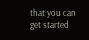that you can get started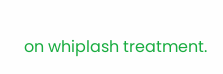on whiplash treatment.